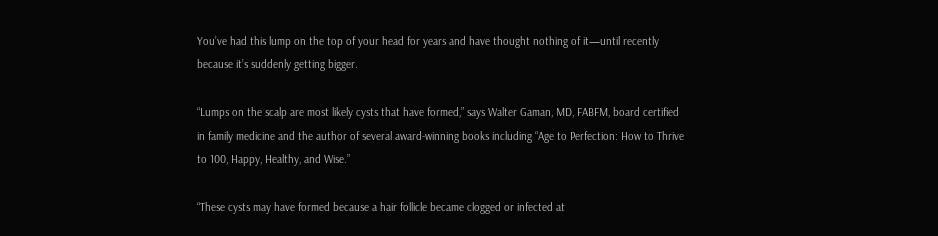You’ve had this lump on the top of your head for years and have thought nothing of it—until recently because it’s suddenly getting bigger.

“Lumps on the scalp are most likely cysts that have formed,” says Walter Gaman, MD, FABFM, board certified in family medicine and the author of several award-winning books including “Age to Perfection: How to Thrive to 100, Happy, Healthy, and Wise.”

“These cysts may have formed because a hair follicle became clogged or infected at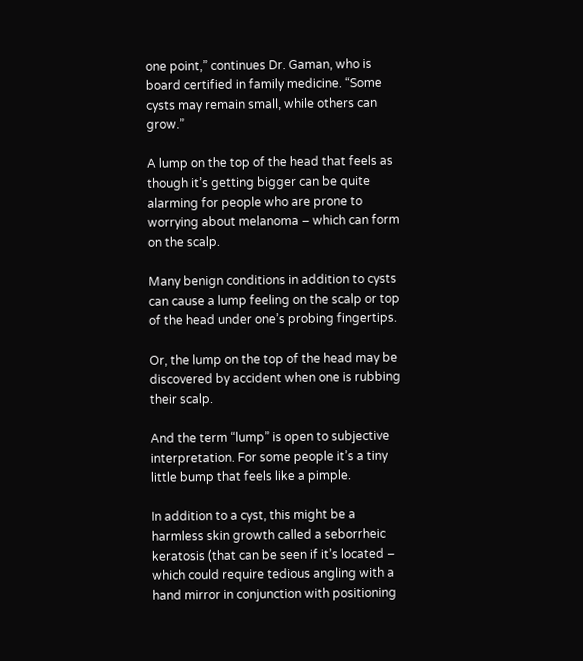one point,” continues Dr. Gaman, who is board certified in family medicine. “Some cysts may remain small, while others can grow.”

A lump on the top of the head that feels as though it’s getting bigger can be quite alarming for people who are prone to worrying about melanoma – which can form on the scalp.

Many benign conditions in addition to cysts can cause a lump feeling on the scalp or top of the head under one’s probing fingertips.

Or, the lump on the top of the head may be discovered by accident when one is rubbing their scalp.

And the term “lump” is open to subjective interpretation. For some people it’s a tiny little bump that feels like a pimple.

In addition to a cyst, this might be a harmless skin growth called a seborrheic keratosis (that can be seen if it’s located – which could require tedious angling with a hand mirror in conjunction with positioning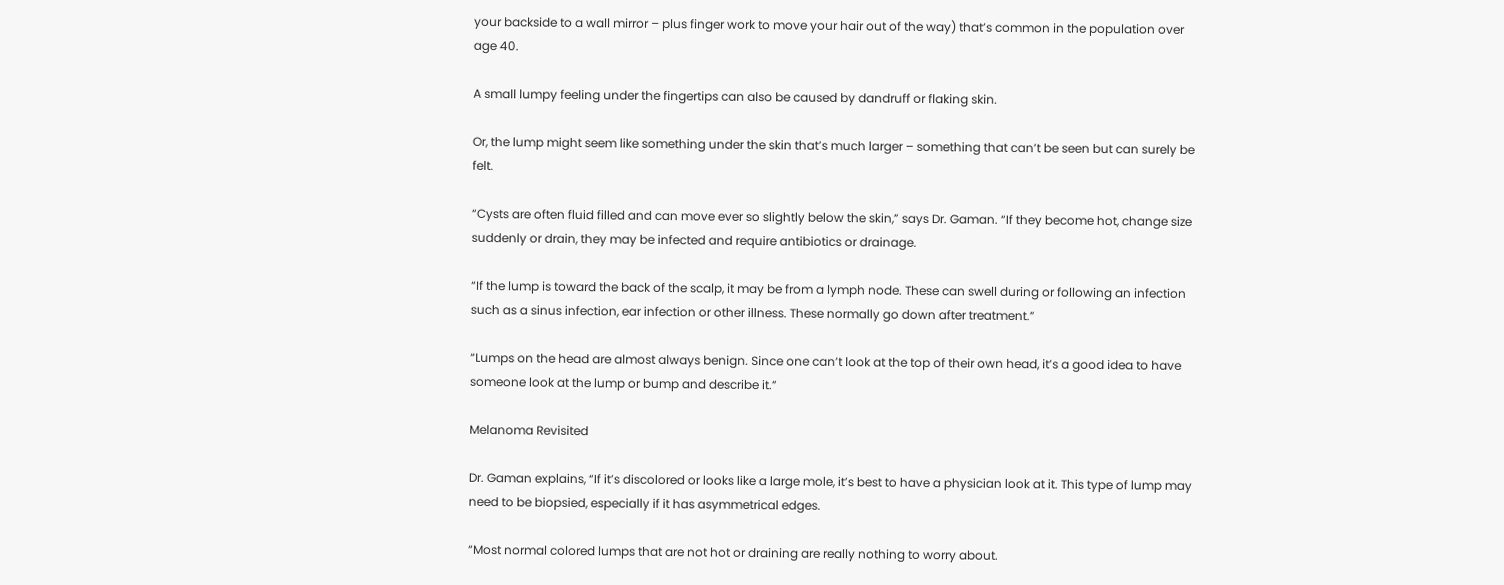your backside to a wall mirror – plus finger work to move your hair out of the way) that’s common in the population over age 40.

A small lumpy feeling under the fingertips can also be caused by dandruff or flaking skin.

Or, the lump might seem like something under the skin that’s much larger – something that can’t be seen but can surely be felt.

“Cysts are often fluid filled and can move ever so slightly below the skin,” says Dr. Gaman. “If they become hot, change size suddenly or drain, they may be infected and require antibiotics or drainage.

“If the lump is toward the back of the scalp, it may be from a lymph node. These can swell during or following an infection such as a sinus infection, ear infection or other illness. These normally go down after treatment.”

“Lumps on the head are almost always benign. Since one can’t look at the top of their own head, it’s a good idea to have someone look at the lump or bump and describe it.”

Melanoma Revisited

Dr. Gaman explains, “If it’s discolored or looks like a large mole, it’s best to have a physician look at it. This type of lump may need to be biopsied, especially if it has asymmetrical edges.

“Most normal colored lumps that are not hot or draining are really nothing to worry about.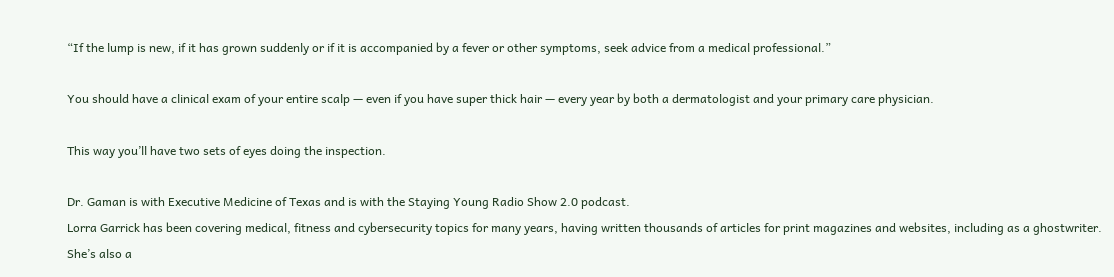“If the lump is new, if it has grown suddenly or if it is accompanied by a fever or other symptoms, seek advice from a medical professional.”

You should have a clinical exam of your entire scalp — even if you have super thick hair — every year by both a dermatologist and your primary care physician.

This way you’ll have two sets of eyes doing the inspection.

Dr. Gaman is with Executive Medicine of Texas and is with the Staying Young Radio Show 2.0 podcast.
Lorra Garrick has been covering medical, fitness and cybersecurity topics for many years, having written thousands of articles for print magazines and websites, including as a ghostwriter. She’s also a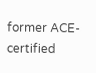former ACE-certified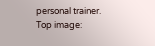personal trainer.
Top image: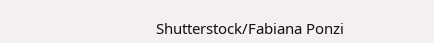Shutterstock/Fabiana Ponzi